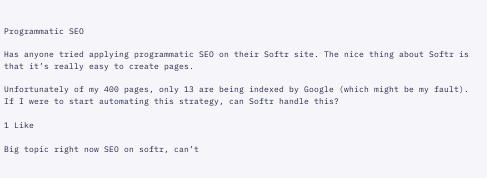Programmatic SEO

Has anyone tried applying programmatic SEO on their Softr site. The nice thing about Softr is that it’s really easy to create pages.

Unfortunately of my 400 pages, only 13 are being indexed by Google (which might be my fault). If I were to start automating this strategy, can Softr handle this?

1 Like

Big topic right now SEO on softr, can’t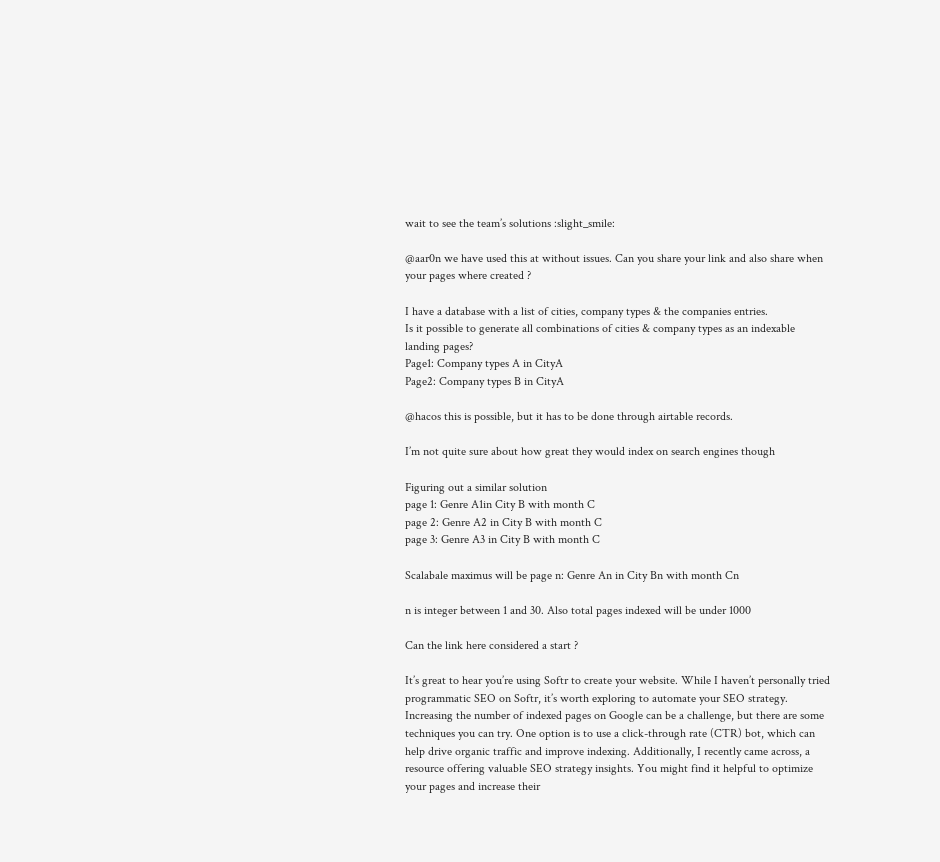wait to see the team’s solutions :slight_smile:

@aar0n we have used this at without issues. Can you share your link and also share when your pages where created ?

I have a database with a list of cities, company types & the companies entries.
Is it possible to generate all combinations of cities & company types as an indexable landing pages?
Page1: Company types A in CityA
Page2: Company types B in CityA

@hacos this is possible, but it has to be done through airtable records.

I’m not quite sure about how great they would index on search engines though

Figuring out a similar solution
page 1: Genre A1in City B with month C
page 2: Genre A2 in City B with month C
page 3: Genre A3 in City B with month C

Scalabale maximus will be page n: Genre An in City Bn with month Cn

n is integer between 1 and 30. Also total pages indexed will be under 1000

Can the link here considered a start ?

It’s great to hear you’re using Softr to create your website. While I haven’t personally tried programmatic SEO on Softr, it’s worth exploring to automate your SEO strategy. Increasing the number of indexed pages on Google can be a challenge, but there are some techniques you can try. One option is to use a click-through rate (CTR) bot, which can help drive organic traffic and improve indexing. Additionally, I recently came across, a resource offering valuable SEO strategy insights. You might find it helpful to optimize your pages and increase their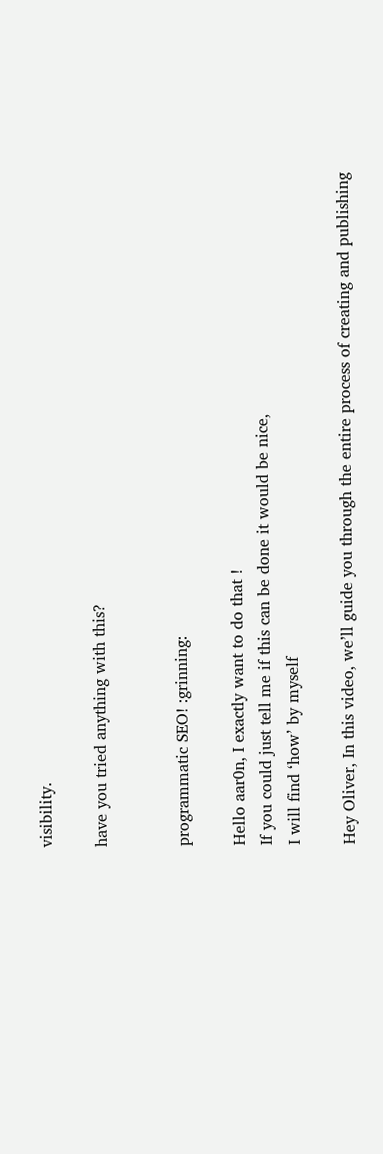visibility.

have you tried anything with this?


programmatic SEO! :grinning:

Hello aar0n, I exactly want to do that !
If you could just tell me if this can be done it would be nice,
I will find ‘how’ by myself

Hey Oliver, In this video, we’ll guide you through the entire process of creating and publishing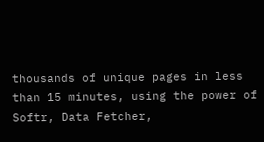thousands of unique pages in less than 15 minutes, using the power of Softr, Data Fetcher,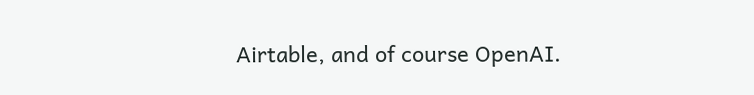Airtable, and of course OpenAI.